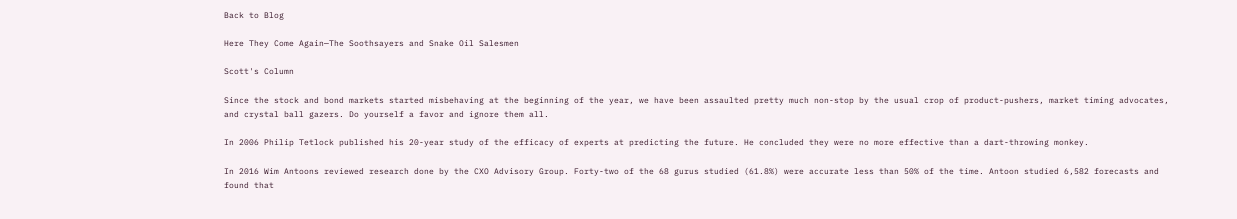Back to Blog

Here They Come Again—The Soothsayers and Snake Oil Salesmen

Scott's Column

Since the stock and bond markets started misbehaving at the beginning of the year, we have been assaulted pretty much non-stop by the usual crop of product-pushers, market timing advocates, and crystal ball gazers. Do yourself a favor and ignore them all.

In 2006 Philip Tetlock published his 20-year study of the efficacy of experts at predicting the future. He concluded they were no more effective than a dart-throwing monkey.

In 2016 Wim Antoons reviewed research done by the CXO Advisory Group. Forty-two of the 68 gurus studied (61.8%) were accurate less than 50% of the time. Antoon studied 6,582 forecasts and found that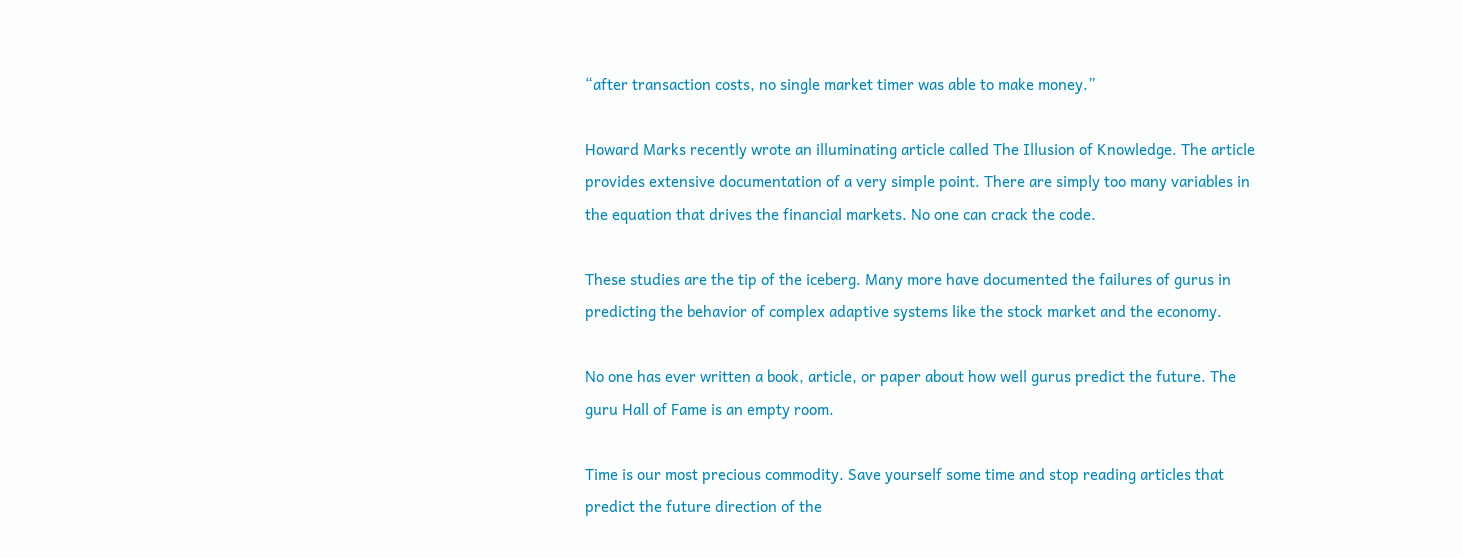“after transaction costs, no single market timer was able to make money.”

Howard Marks recently wrote an illuminating article called The Illusion of Knowledge. The article provides extensive documentation of a very simple point. There are simply too many variables in the equation that drives the financial markets. No one can crack the code.

These studies are the tip of the iceberg. Many more have documented the failures of gurus in predicting the behavior of complex adaptive systems like the stock market and the economy.

No one has ever written a book, article, or paper about how well gurus predict the future. The guru Hall of Fame is an empty room.

Time is our most precious commodity. Save yourself some time and stop reading articles that predict the future direction of the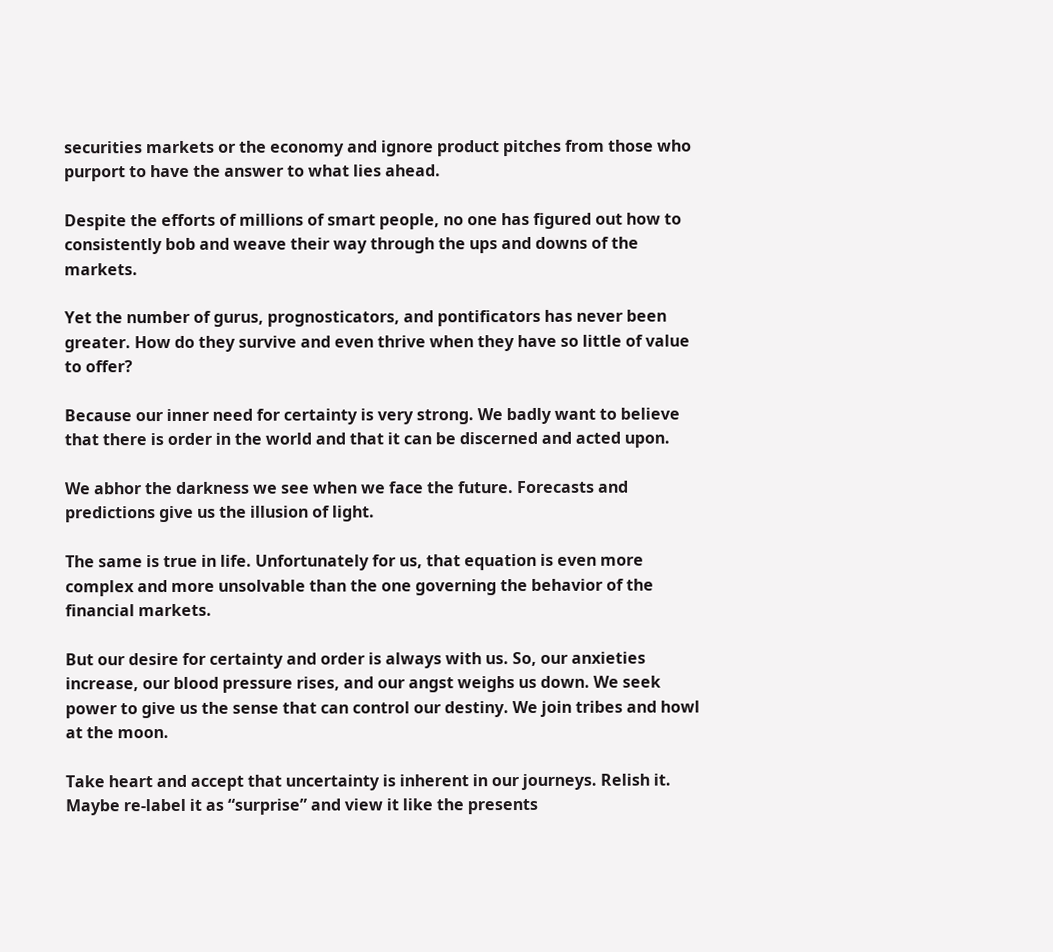securities markets or the economy and ignore product pitches from those who purport to have the answer to what lies ahead.

Despite the efforts of millions of smart people, no one has figured out how to consistently bob and weave their way through the ups and downs of the markets.

Yet the number of gurus, prognosticators, and pontificators has never been greater. How do they survive and even thrive when they have so little of value to offer?

Because our inner need for certainty is very strong. We badly want to believe that there is order in the world and that it can be discerned and acted upon.

We abhor the darkness we see when we face the future. Forecasts and predictions give us the illusion of light.

The same is true in life. Unfortunately for us, that equation is even more complex and more unsolvable than the one governing the behavior of the financial markets.

But our desire for certainty and order is always with us. So, our anxieties increase, our blood pressure rises, and our angst weighs us down. We seek power to give us the sense that can control our destiny. We join tribes and howl at the moon.

Take heart and accept that uncertainty is inherent in our journeys. Relish it. Maybe re-label it as “surprise” and view it like the presents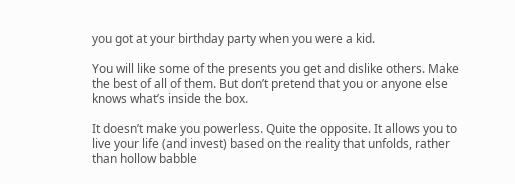you got at your birthday party when you were a kid.

You will like some of the presents you get and dislike others. Make the best of all of them. But don’t pretend that you or anyone else knows what’s inside the box.

It doesn’t make you powerless. Quite the opposite. It allows you to live your life (and invest) based on the reality that unfolds, rather than hollow babble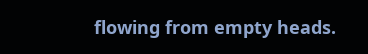flowing from empty heads.